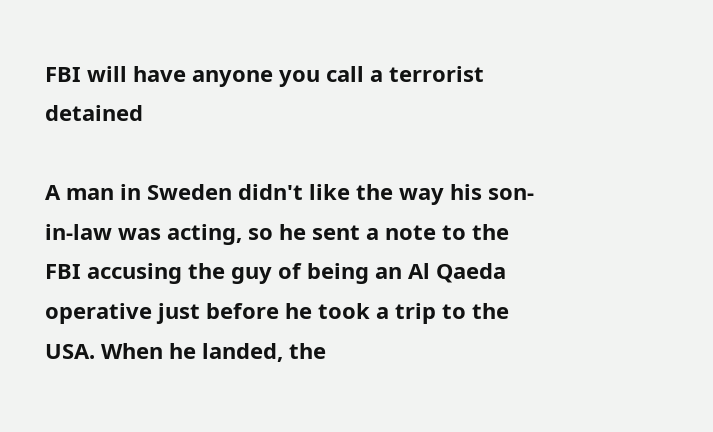FBI will have anyone you call a terrorist detained

A man in Sweden didn't like the way his son-in-law was acting, so he sent a note to the FBI accusing the guy of being an Al Qaeda operative just before he took a trip to the USA. When he landed, the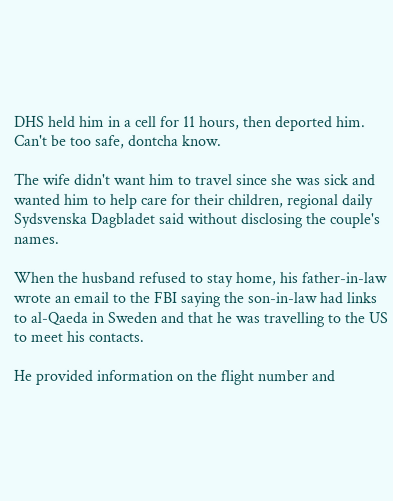DHS held him in a cell for 11 hours, then deported him. Can't be too safe, dontcha know.

The wife didn't want him to travel since she was sick and wanted him to help care for their children, regional daily Sydsvenska Dagbladet said without disclosing the couple's names.

When the husband refused to stay home, his father-in-law wrote an email to the FBI saying the son-in-law had links to al-Qaeda in Sweden and that he was travelling to the US to meet his contacts.

He provided information on the flight number and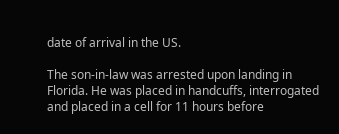date of arrival in the US.

The son-in-law was arrested upon landing in Florida. He was placed in handcuffs, interrogated and placed in a cell for 11 hours before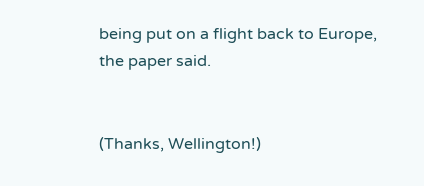being put on a flight back to Europe, the paper said.


(Thanks, Wellington!)